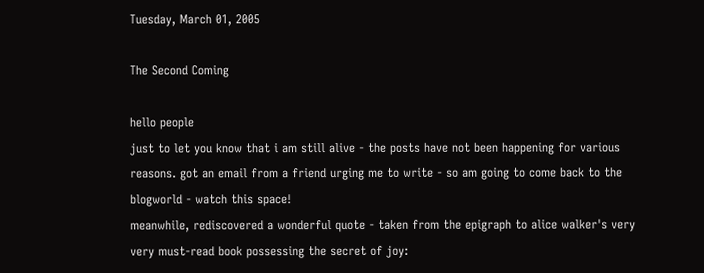Tuesday, March 01, 2005

The Second Coming

hello people
just to let you know that i am still alive - the posts have not been happening for various reasons. got an email from a friend urging me to write - so am going to come back to the blogworld - watch this space!
meanwhile, rediscovered a wonderful quote - taken from the epigraph to alice walker's very very must-read book possessing the secret of joy: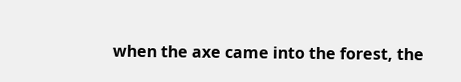when the axe came into the forest, the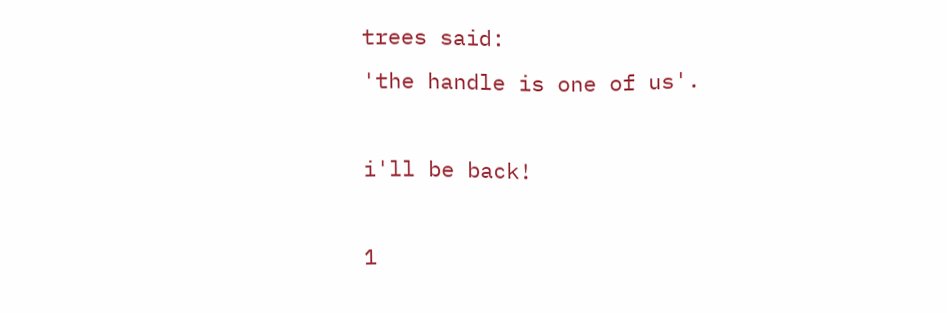trees said:
'the handle is one of us'.

i'll be back!

1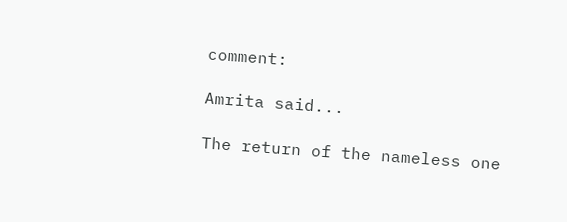comment:

Amrita said...

The return of the nameless one